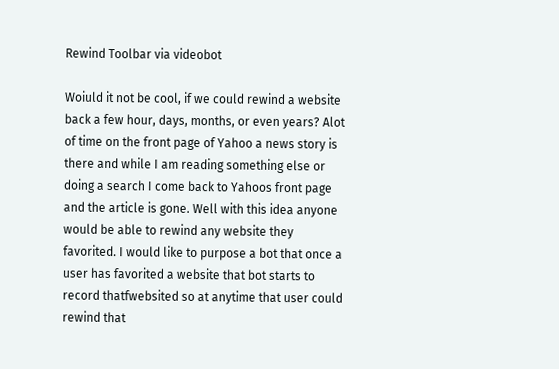Rewind Toolbar via videobot

Woiuld it not be cool, if we could rewind a website back a few hour, days, months, or even years? Alot of time on the front page of Yahoo a news story is there and while I am reading something else or doing a search I come back to Yahoos front page and the article is gone. Well with this idea anyone would be able to rewind any website they favorited. I would like to purpose a bot that once a user has favorited a website that bot starts to record thatfwebsited so at anytime that user could rewind that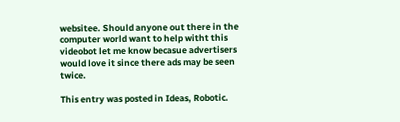websitee. Should anyone out there in the computer world want to help witht this videobot let me know becasue advertisers would love it since there ads may be seen twice.

This entry was posted in Ideas, Robotic.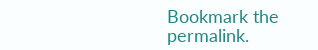Bookmark the permalink.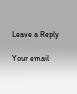Leave a Reply

Your email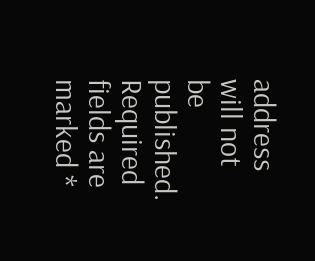address will not be published. Required fields are marked *